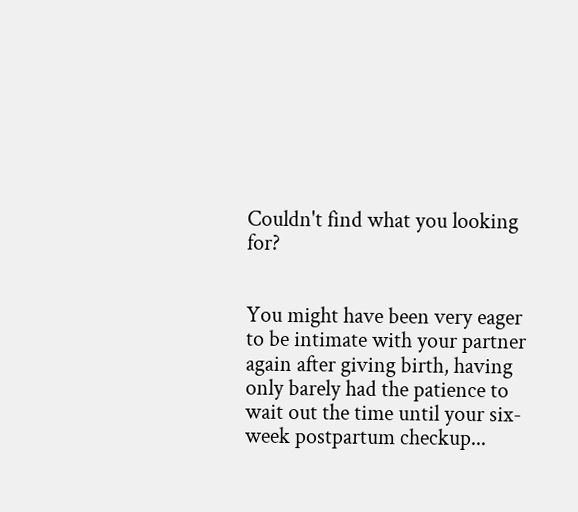Couldn't find what you looking for?


You might have been very eager to be intimate with your partner again after giving birth, having only barely had the patience to wait out the time until your six-week postpartum checkup...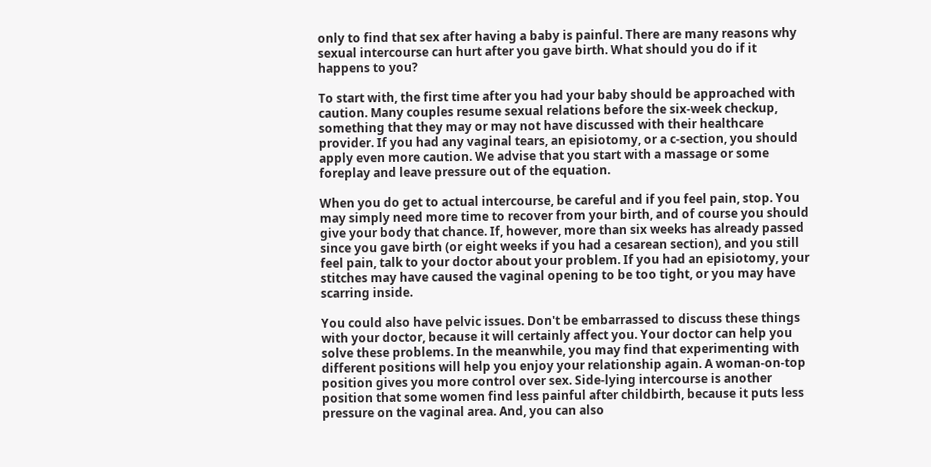only to find that sex after having a baby is painful. There are many reasons why sexual intercourse can hurt after you gave birth. What should you do if it happens to you?

To start with, the first time after you had your baby should be approached with caution. Many couples resume sexual relations before the six-week checkup, something that they may or may not have discussed with their healthcare provider. If you had any vaginal tears, an episiotomy, or a c-section, you should apply even more caution. We advise that you start with a massage or some foreplay and leave pressure out of the equation.

When you do get to actual intercourse, be careful and if you feel pain, stop. You may simply need more time to recover from your birth, and of course you should give your body that chance. If, however, more than six weeks has already passed since you gave birth (or eight weeks if you had a cesarean section), and you still feel pain, talk to your doctor about your problem. If you had an episiotomy, your stitches may have caused the vaginal opening to be too tight, or you may have scarring inside.

You could also have pelvic issues. Don't be embarrassed to discuss these things with your doctor, because it will certainly affect you. Your doctor can help you solve these problems. In the meanwhile, you may find that experimenting with different positions will help you enjoy your relationship again. A woman-on-top position gives you more control over sex. Side-lying intercourse is another position that some women find less painful after childbirth, because it puts less pressure on the vaginal area. And, you can also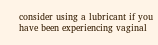consider using a lubricant if you have been experiencing vaginal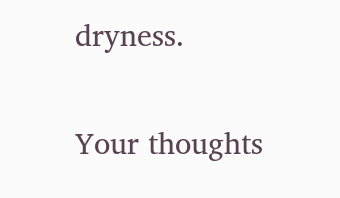dryness.

Your thoughts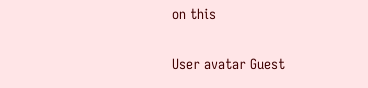on this

User avatar Guest